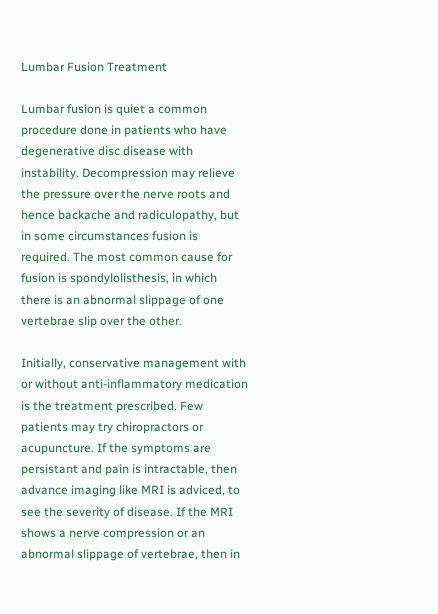Lumbar Fusion Treatment

Lumbar fusion is quiet a common procedure done in patients who have degenerative disc disease with instability. Decompression may relieve the pressure over the nerve roots and hence backache and radiculopathy, but in some circumstances fusion is required. The most common cause for fusion is spondylolisthesis, in which there is an abnormal slippage of one vertebrae slip over the other.

Initially, conservative management with or without anti-inflammatory medication is the treatment prescribed. Few patients may try chiropractors or acupuncture. If the symptoms are persistant and pain is intractable, then advance imaging like MRI is adviced, to see the severity of disease. If the MRI shows a nerve compression or an abnormal slippage of vertebrae, then in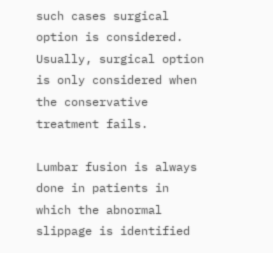such cases surgical option is considered. Usually, surgical option is only considered when the conservative treatment fails.

Lumbar fusion is always done in patients in which the abnormal slippage is identified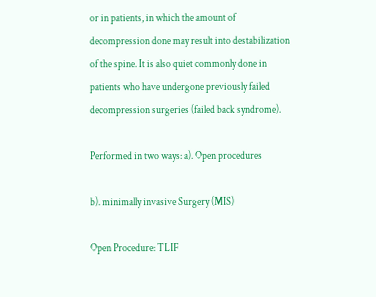or in patients, in which the amount of decompression done may result into destabilization of the spine. It is also quiet commonly done in patients who have undergone previously failed decompression surgeries (failed back syndrome).

Performed in two ways: a). Open procedures

b). minimally invasive Surgery (MIS)

Open Procedure: TLIF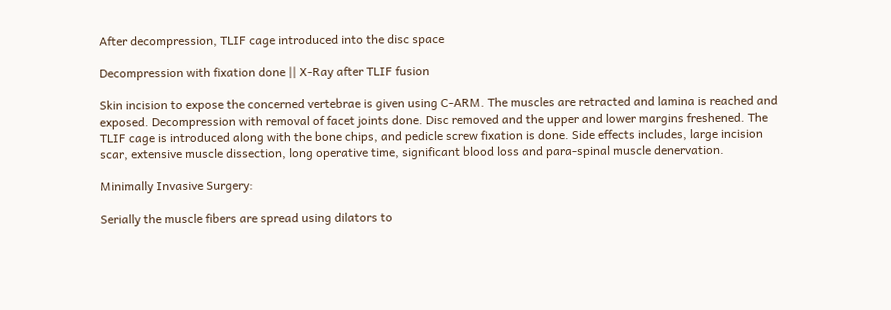After decompression, TLIF cage introduced into the disc space

Decompression with fixation done || X-Ray after TLIF fusion

Skin incision to expose the concerned vertebrae is given using C-ARM. The muscles are retracted and lamina is reached and exposed. Decompression with removal of facet joints done. Disc removed and the upper and lower margins freshened. The TLIF cage is introduced along with the bone chips, and pedicle screw fixation is done. Side effects includes, large incision scar, extensive muscle dissection, long operative time, significant blood loss and para-spinal muscle denervation.

Minimally Invasive Surgery:

Serially the muscle fibers are spread using dilators to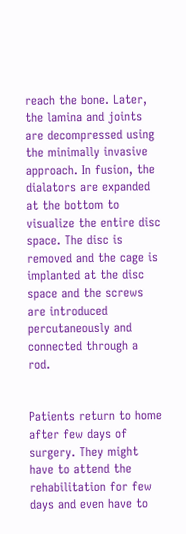reach the bone. Later, the lamina and joints are decompressed using the minimally invasive approach. In fusion, the dialators are expanded at the bottom to visualize the entire disc space. The disc is removed and the cage is implanted at the disc space and the screws are introduced percutaneously and connected through a rod.


Patients return to home after few days of surgery. They might have to attend the rehabilitation for few days and even have to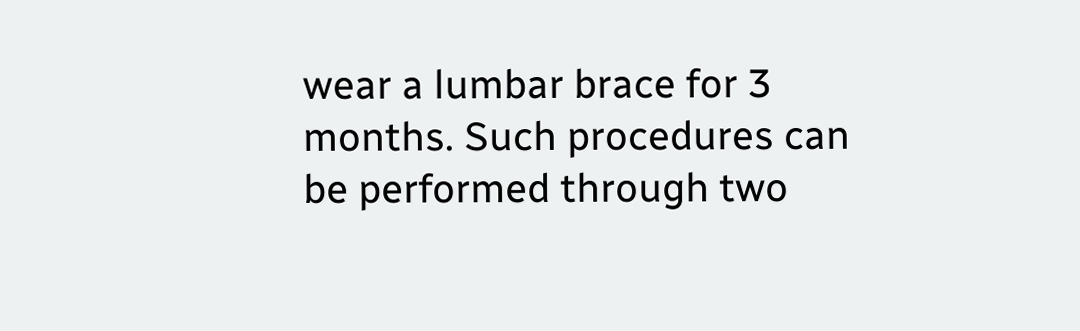wear a lumbar brace for 3 months. Such procedures can be performed through two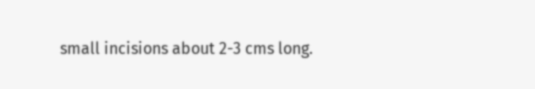small incisions about 2-3 cms long.